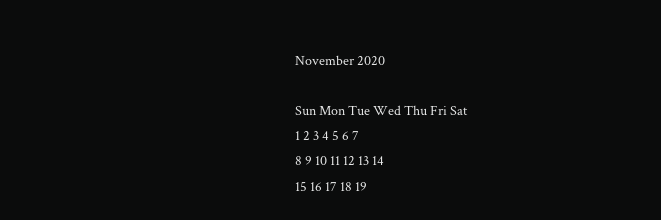November 2020

Sun Mon Tue Wed Thu Fri Sat
1 2 3 4 5 6 7
8 9 10 11 12 13 14
15 16 17 18 19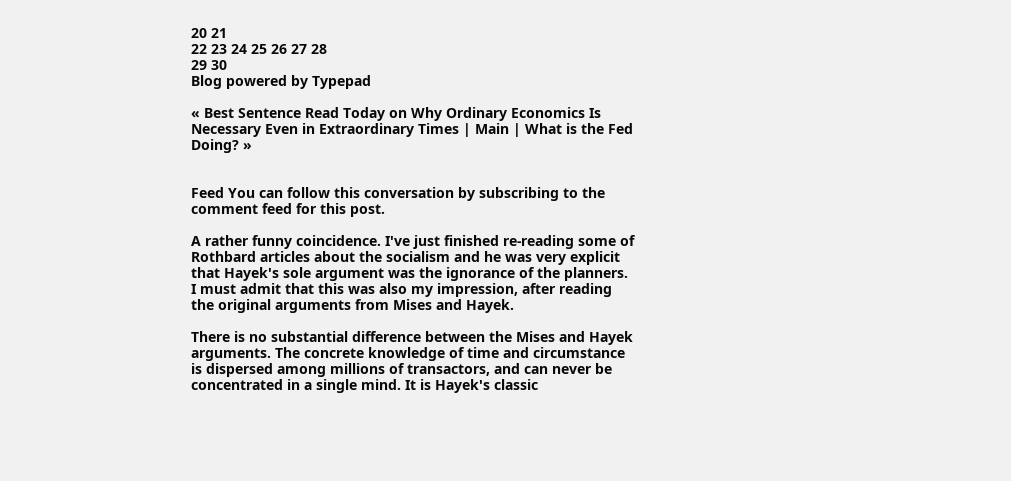20 21
22 23 24 25 26 27 28
29 30
Blog powered by Typepad

« Best Sentence Read Today on Why Ordinary Economics Is Necessary Even in Extraordinary Times | Main | What is the Fed Doing? »


Feed You can follow this conversation by subscribing to the comment feed for this post.

A rather funny coincidence. I've just finished re-reading some of Rothbard articles about the socialism and he was very explicit that Hayek's sole argument was the ignorance of the planners. I must admit that this was also my impression, after reading the original arguments from Mises and Hayek.

There is no substantial difference between the Mises and Hayek arguments. The concrete knowledge of time and circumstance is dispersed among millions of transactors, and can never be concentrated in a single mind. It is Hayek's classic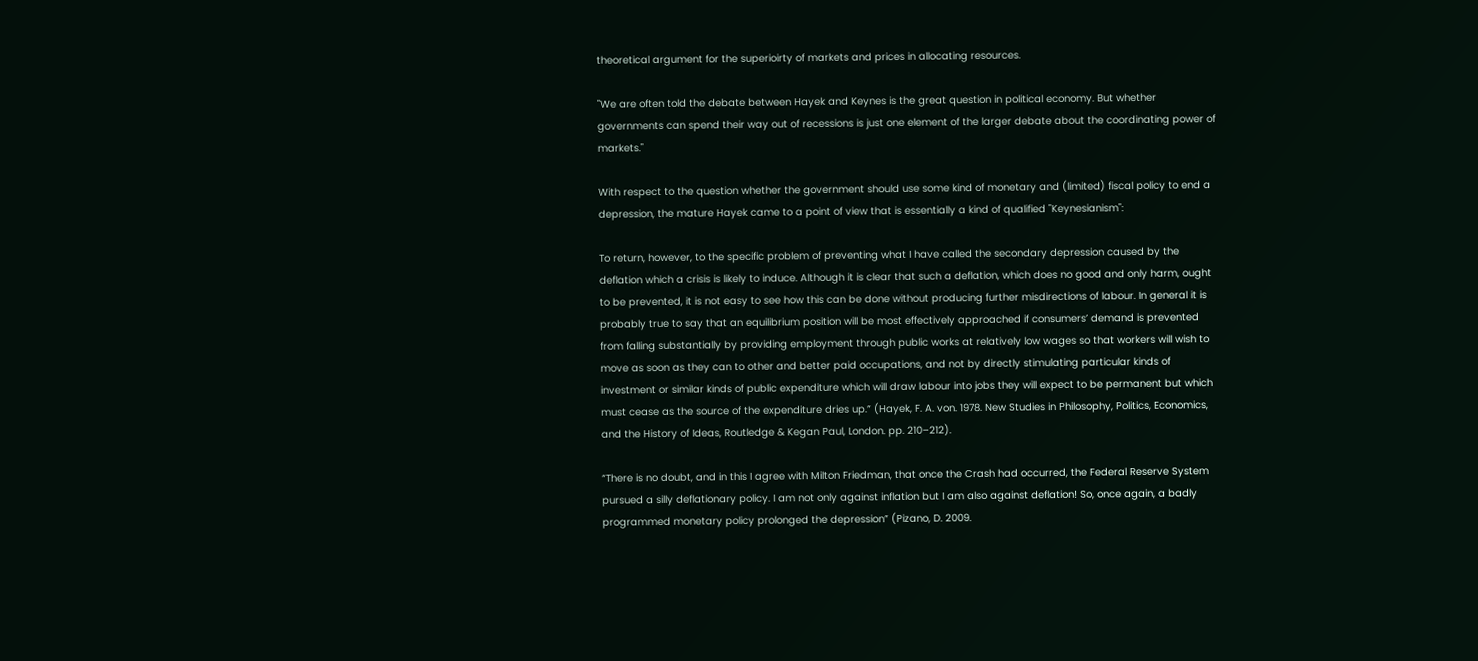theoretical argument for the superioirty of markets and prices in allocating resources.

"We are often told the debate between Hayek and Keynes is the great question in political economy. But whether governments can spend their way out of recessions is just one element of the larger debate about the coordinating power of markets."

With respect to the question whether the government should use some kind of monetary and (limited) fiscal policy to end a depression, the mature Hayek came to a point of view that is essentially a kind of qualified "Keynesianism":

To return, however, to the specific problem of preventing what I have called the secondary depression caused by the deflation which a crisis is likely to induce. Although it is clear that such a deflation, which does no good and only harm, ought to be prevented, it is not easy to see how this can be done without producing further misdirections of labour. In general it is probably true to say that an equilibrium position will be most effectively approached if consumers’ demand is prevented from falling substantially by providing employment through public works at relatively low wages so that workers will wish to move as soon as they can to other and better paid occupations, and not by directly stimulating particular kinds of investment or similar kinds of public expenditure which will draw labour into jobs they will expect to be permanent but which must cease as the source of the expenditure dries up.” (Hayek, F. A. von. 1978. New Studies in Philosophy, Politics, Economics, and the History of Ideas, Routledge & Kegan Paul, London. pp. 210–212).

“There is no doubt, and in this I agree with Milton Friedman, that once the Crash had occurred, the Federal Reserve System pursued a silly deflationary policy. I am not only against inflation but I am also against deflation! So, once again, a badly programmed monetary policy prolonged the depression” (Pizano, D. 2009.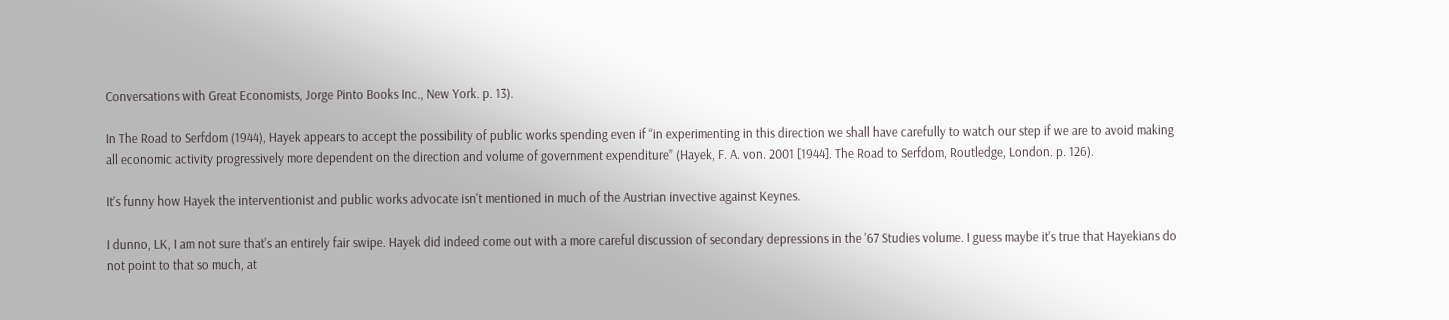Conversations with Great Economists, Jorge Pinto Books Inc., New York. p. 13).

In The Road to Serfdom (1944), Hayek appears to accept the possibility of public works spending even if “in experimenting in this direction we shall have carefully to watch our step if we are to avoid making all economic activity progressively more dependent on the direction and volume of government expenditure” (Hayek, F. A. von. 2001 [1944]. The Road to Serfdom, Routledge, London. p. 126).

It's funny how Hayek the interventionist and public works advocate isn't mentioned in much of the Austrian invective against Keynes.

I dunno, LK, I am not sure that's an entirely fair swipe. Hayek did indeed come out with a more careful discussion of secondary depressions in the '67 Studies volume. I guess maybe it's true that Hayekians do not point to that so much, at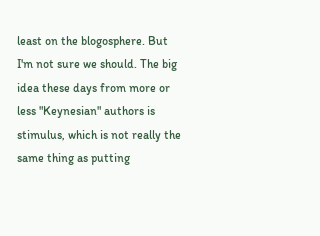least on the blogosphere. But I'm not sure we should. The big idea these days from more or less "Keynesian" authors is stimulus, which is not really the same thing as putting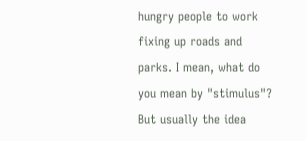hungry people to work fixing up roads and parks. I mean, what do you mean by "stimulus"? But usually the idea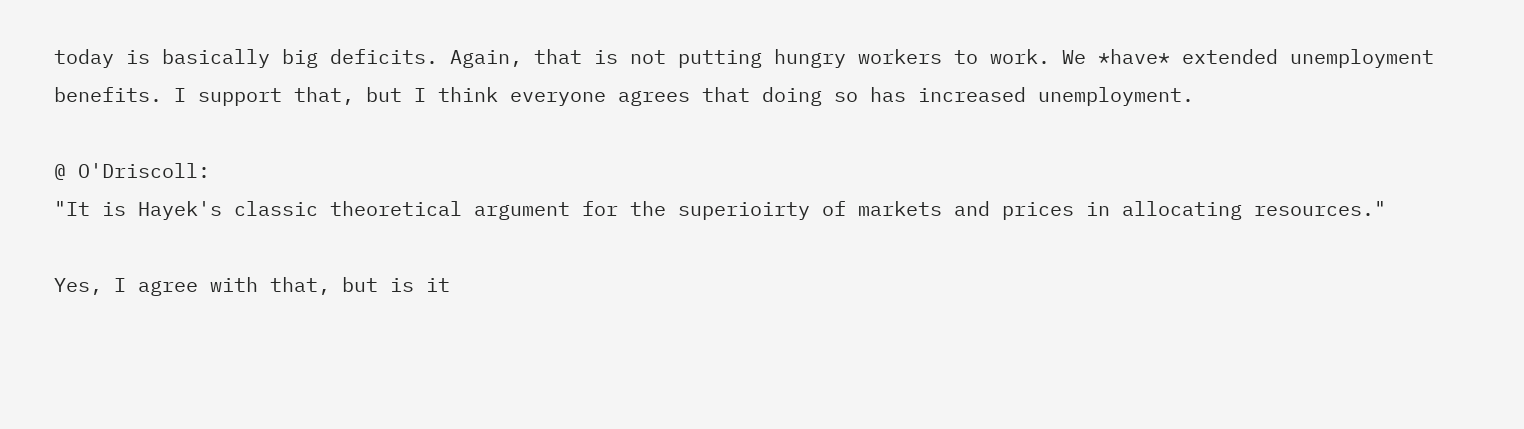today is basically big deficits. Again, that is not putting hungry workers to work. We *have* extended unemployment benefits. I support that, but I think everyone agrees that doing so has increased unemployment.

@ O'Driscoll:
"It is Hayek's classic theoretical argument for the superioirty of markets and prices in allocating resources."

Yes, I agree with that, but is it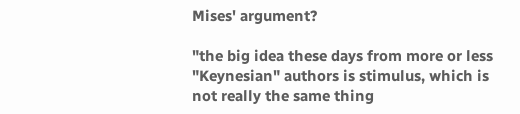Mises' argument?

"the big idea these days from more or less "Keynesian" authors is stimulus, which is not really the same thing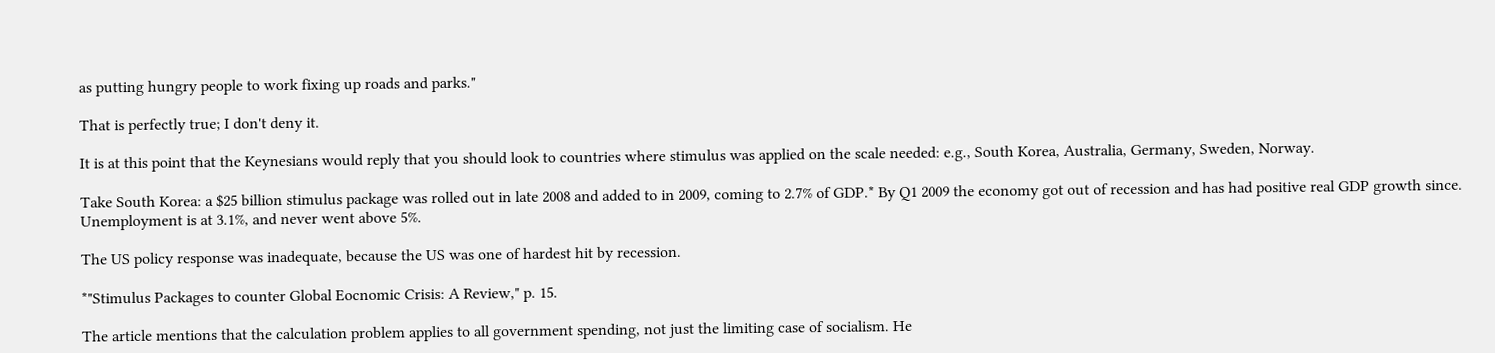as putting hungry people to work fixing up roads and parks."

That is perfectly true; I don't deny it.

It is at this point that the Keynesians would reply that you should look to countries where stimulus was applied on the scale needed: e.g., South Korea, Australia, Germany, Sweden, Norway.

Take South Korea: a $25 billion stimulus package was rolled out in late 2008 and added to in 2009, coming to 2.7% of GDP.* By Q1 2009 the economy got out of recession and has had positive real GDP growth since. Unemployment is at 3.1%, and never went above 5%.

The US policy response was inadequate, because the US was one of hardest hit by recession.

*"Stimulus Packages to counter Global Eocnomic Crisis: A Review," p. 15.

The article mentions that the calculation problem applies to all government spending, not just the limiting case of socialism. He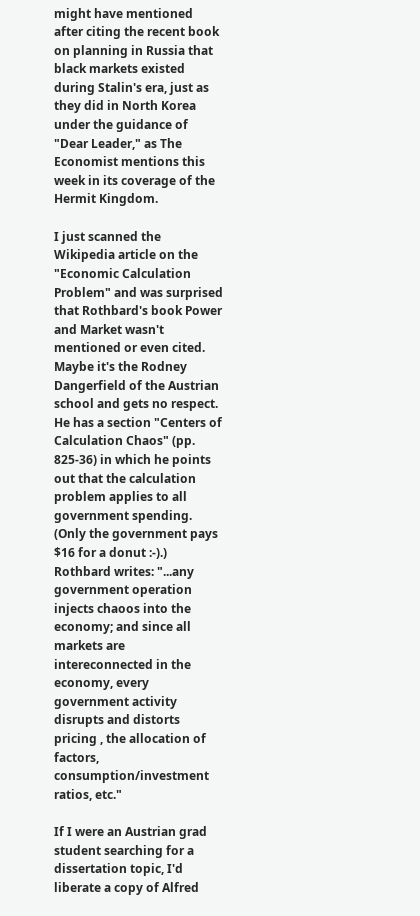might have mentioned after citing the recent book on planning in Russia that black markets existed during Stalin's era, just as they did in North Korea under the guidance of "Dear Leader," as The Economist mentions this week in its coverage of the Hermit Kingdom.

I just scanned the Wikipedia article on the "Economic Calculation Problem" and was surprised that Rothbard's book Power and Market wasn't mentioned or even cited. Maybe it's the Rodney Dangerfield of the Austrian school and gets no respect. He has a section "Centers of Calculation Chaos" (pp. 825-36) in which he points out that the calculation problem applies to all government spending. (Only the government pays $16 for a donut :-).)
Rothbard writes: "...any government operation injects chaoos into the economy; and since all markets are intereconnected in the economy, every government activity disrupts and distorts pricing , the allocation of factors, consumption/investment ratios, etc."

If I were an Austrian grad student searching for a dissertation topic, I'd liberate a copy of Alfred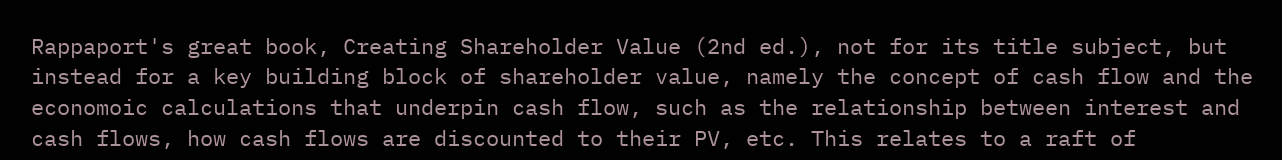Rappaport's great book, Creating Shareholder Value (2nd ed.), not for its title subject, but instead for a key building block of shareholder value, namely the concept of cash flow and the economoic calculations that underpin cash flow, such as the relationship between interest and cash flows, how cash flows are discounted to their PV, etc. This relates to a raft of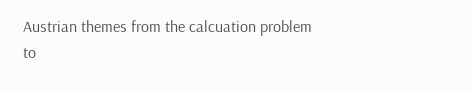Austrian themes from the calcuation problem to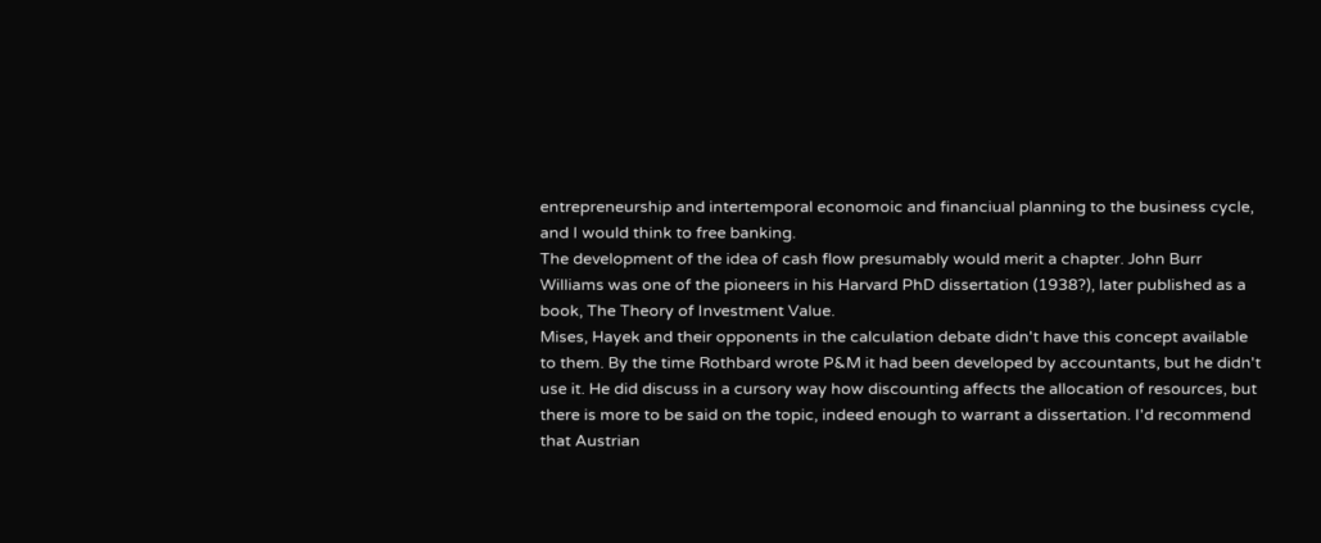entrepreneurship and intertemporal economoic and financiual planning to the business cycle, and I would think to free banking.
The development of the idea of cash flow presumably would merit a chapter. John Burr Williams was one of the pioneers in his Harvard PhD dissertation (1938?), later published as a book, The Theory of Investment Value.
Mises, Hayek and their opponents in the calculation debate didn't have this concept available to them. By the time Rothbard wrote P&M it had been developed by accountants, but he didn't use it. He did discuss in a cursory way how discounting affects the allocation of resources, but there is more to be said on the topic, indeed enough to warrant a dissertation. I'd recommend that Austrian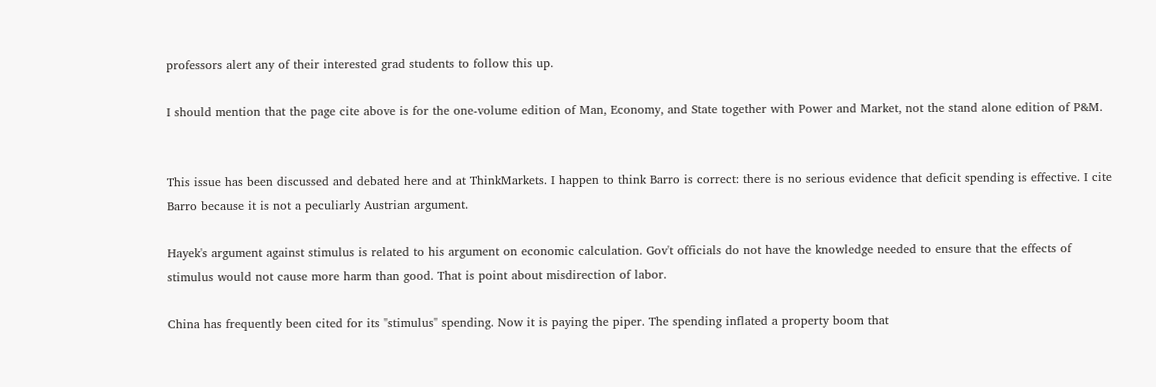professors alert any of their interested grad students to follow this up.

I should mention that the page cite above is for the one-volume edition of Man, Economy, and State together with Power and Market, not the stand alone edition of P&M.


This issue has been discussed and debated here and at ThinkMarkets. I happen to think Barro is correct: there is no serious evidence that deficit spending is effective. I cite Barro because it is not a peculiarly Austrian argument.

Hayek's argument against stimulus is related to his argument on economic calculation. Gov't officials do not have the knowledge needed to ensure that the effects of stimulus would not cause more harm than good. That is point about misdirection of labor.

China has frequently been cited for its "stimulus" spending. Now it is paying the piper. The spending inflated a property boom that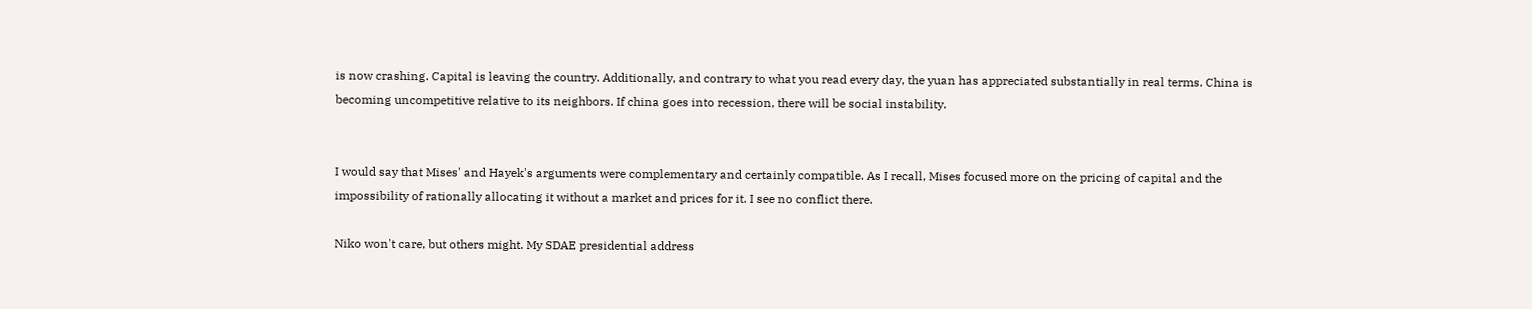is now crashing. Capital is leaving the country. Additionally, and contrary to what you read every day, the yuan has appreciated substantially in real terms. China is becoming uncompetitive relative to its neighbors. If china goes into recession, there will be social instability.


I would say that Mises' and Hayek's arguments were complementary and certainly compatible. As I recall, Mises focused more on the pricing of capital and the impossibility of rationally allocating it without a market and prices for it. I see no conflict there.

Niko won't care, but others might. My SDAE presidential address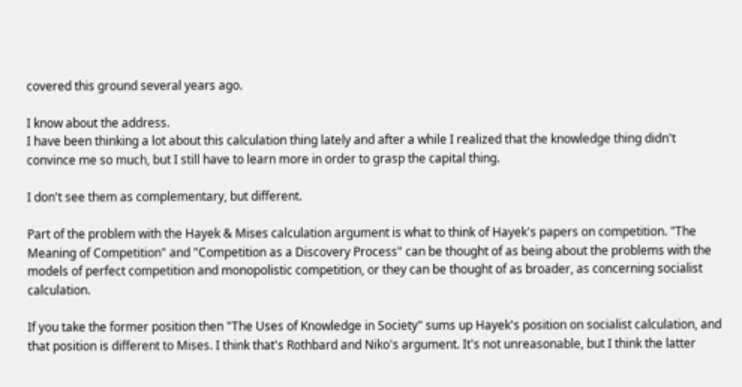covered this ground several years ago.

I know about the address.
I have been thinking a lot about this calculation thing lately and after a while I realized that the knowledge thing didn't convince me so much, but I still have to learn more in order to grasp the capital thing.

I don't see them as complementary, but different.

Part of the problem with the Hayek & Mises calculation argument is what to think of Hayek's papers on competition. "The Meaning of Competition" and "Competition as a Discovery Process" can be thought of as being about the problems with the models of perfect competition and monopolistic competition, or they can be thought of as broader, as concerning socialist calculation.

If you take the former position then "The Uses of Knowledge in Society" sums up Hayek's position on socialist calculation, and that position is different to Mises. I think that's Rothbard and Niko's argument. It's not unreasonable, but I think the latter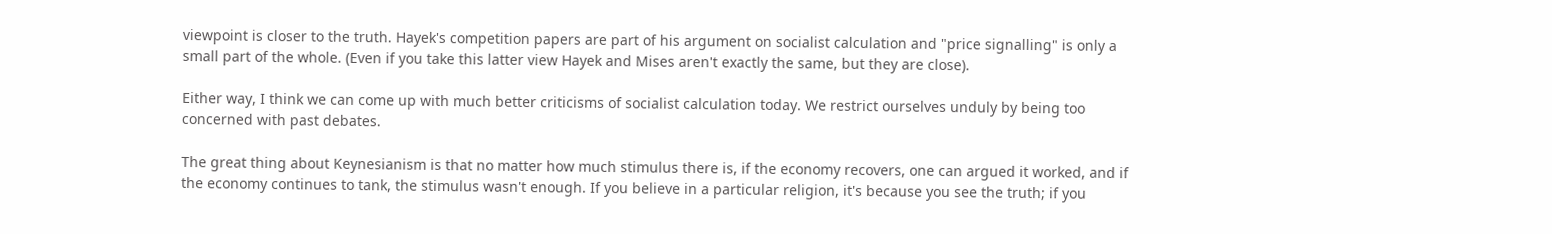viewpoint is closer to the truth. Hayek's competition papers are part of his argument on socialist calculation and "price signalling" is only a small part of the whole. (Even if you take this latter view Hayek and Mises aren't exactly the same, but they are close).

Either way, I think we can come up with much better criticisms of socialist calculation today. We restrict ourselves unduly by being too concerned with past debates.

The great thing about Keynesianism is that no matter how much stimulus there is, if the economy recovers, one can argued it worked, and if the economy continues to tank, the stimulus wasn't enough. If you believe in a particular religion, it's because you see the truth; if you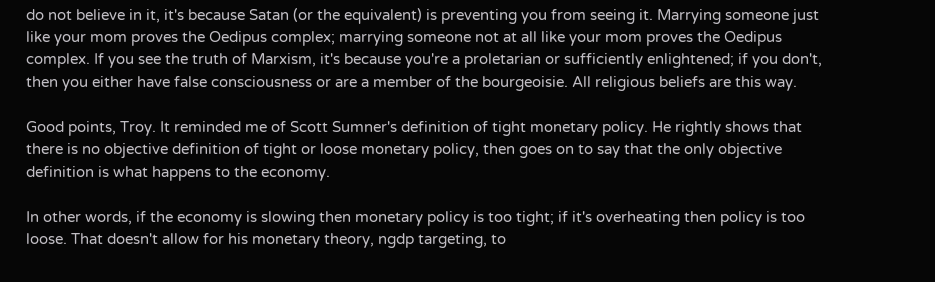do not believe in it, it's because Satan (or the equivalent) is preventing you from seeing it. Marrying someone just like your mom proves the Oedipus complex; marrying someone not at all like your mom proves the Oedipus complex. If you see the truth of Marxism, it's because you're a proletarian or sufficiently enlightened; if you don't, then you either have false consciousness or are a member of the bourgeoisie. All religious beliefs are this way.

Good points, Troy. It reminded me of Scott Sumner's definition of tight monetary policy. He rightly shows that there is no objective definition of tight or loose monetary policy, then goes on to say that the only objective definition is what happens to the economy.

In other words, if the economy is slowing then monetary policy is too tight; if it's overheating then policy is too loose. That doesn't allow for his monetary theory, ngdp targeting, to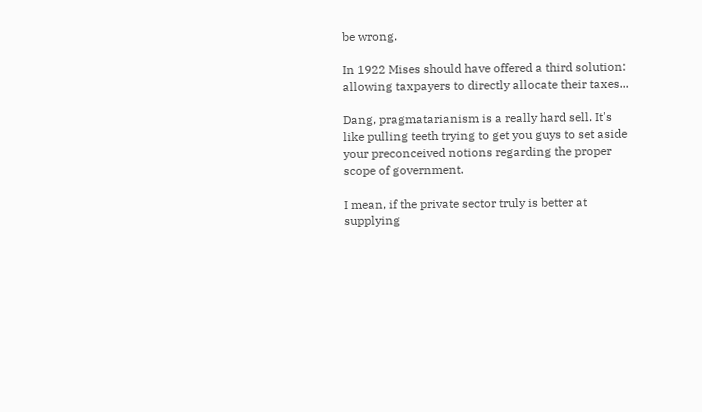be wrong.

In 1922 Mises should have offered a third solution: allowing taxpayers to directly allocate their taxes...

Dang, pragmatarianism is a really hard sell. It's like pulling teeth trying to get you guys to set aside your preconceived notions regarding the proper scope of government.

I mean, if the private sector truly is better at supplying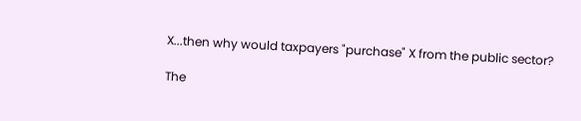X...then why would taxpayers "purchase" X from the public sector?

The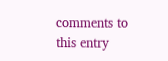comments to this entry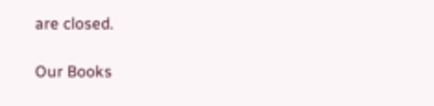are closed.

Our Books